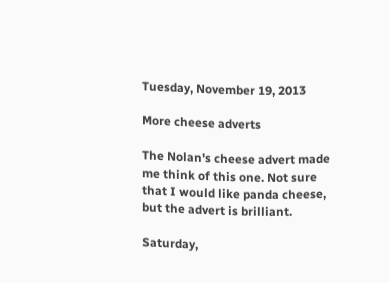Tuesday, November 19, 2013

More cheese adverts

The Nolan's cheese advert made me think of this one. Not sure that I would like panda cheese, but the advert is brilliant.

Saturday,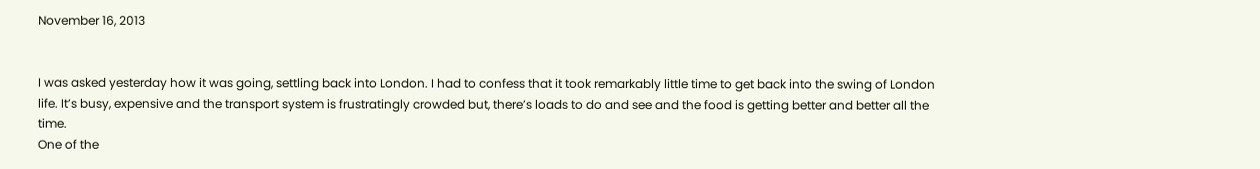November 16, 2013


I was asked yesterday how it was going, settling back into London. I had to confess that it took remarkably little time to get back into the swing of London life. It’s busy, expensive and the transport system is frustratingly crowded but, there’s loads to do and see and the food is getting better and better all the time.
One of the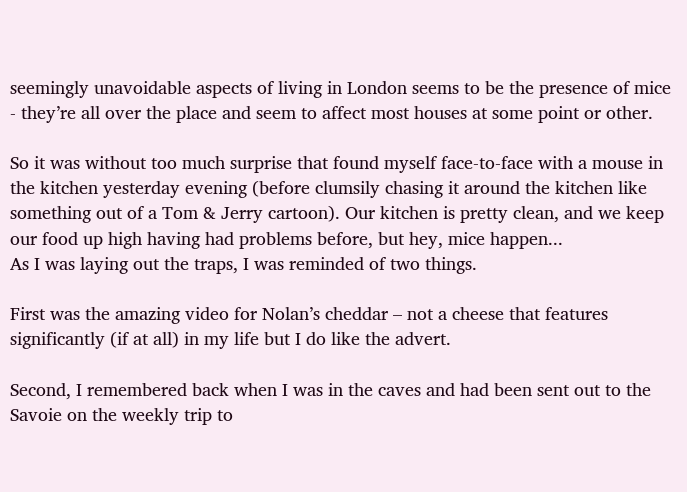seemingly unavoidable aspects of living in London seems to be the presence of mice - they’re all over the place and seem to affect most houses at some point or other.

So it was without too much surprise that found myself face-to-face with a mouse in the kitchen yesterday evening (before clumsily chasing it around the kitchen like something out of a Tom & Jerry cartoon). Our kitchen is pretty clean, and we keep our food up high having had problems before, but hey, mice happen...
As I was laying out the traps, I was reminded of two things.

First was the amazing video for Nolan’s cheddar – not a cheese that features significantly (if at all) in my life but I do like the advert.

Second, I remembered back when I was in the caves and had been sent out to the Savoie on the weekly trip to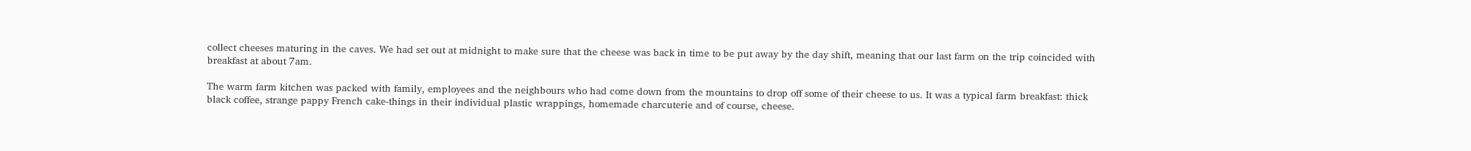collect cheeses maturing in the caves. We had set out at midnight to make sure that the cheese was back in time to be put away by the day shift, meaning that our last farm on the trip coincided with breakfast at about 7am.

The warm farm kitchen was packed with family, employees and the neighbours who had come down from the mountains to drop off some of their cheese to us. It was a typical farm breakfast: thick black coffee, strange pappy French cake-things in their individual plastic wrappings, homemade charcuterie and of course, cheese.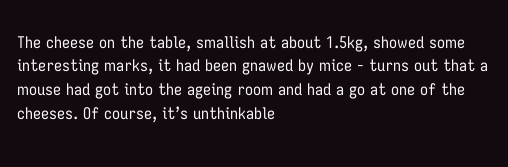The cheese on the table, smallish at about 1.5kg, showed some interesting marks, it had been gnawed by mice - turns out that a mouse had got into the ageing room and had a go at one of the cheeses. Of course, it’s unthinkable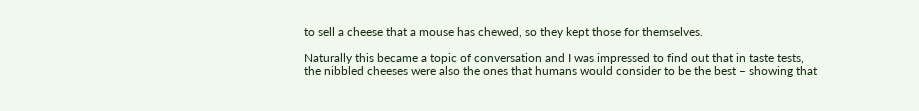to sell a cheese that a mouse has chewed, so they kept those for themselves.

Naturally this became a topic of conversation and I was impressed to find out that in taste tests, the nibbled cheeses were also the ones that humans would consider to be the best – showing that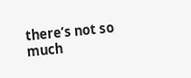there’s not so much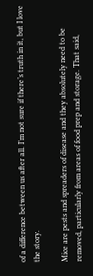of a difference between us after all. I’m not sure if there’s truth in it, but I love the story.

Mice are pests and spreaders of disease and they absolutely need to be removed, particularly from areas of food prep and storage. That said,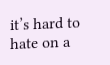it’s hard to hate on a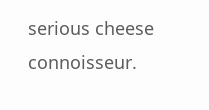serious cheese connoisseur.